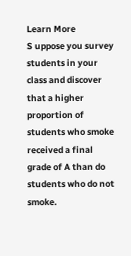Learn More
S uppose you survey students in your class and discover that a higher proportion of students who smoke received a final grade of A than do students who do not smoke.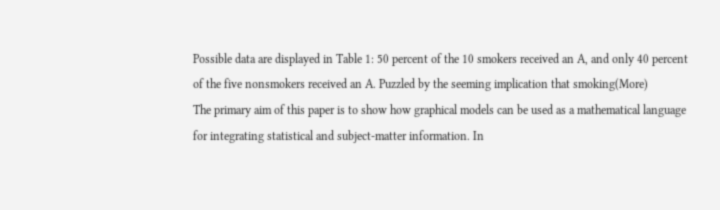Possible data are displayed in Table 1: 50 percent of the 10 smokers received an A, and only 40 percent of the five nonsmokers received an A. Puzzled by the seeming implication that smoking(More)
The primary aim of this paper is to show how graphical models can be used as a mathematical language for integrating statistical and subject-matter information. In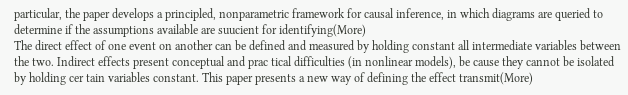particular, the paper develops a principled, nonparametric framework for causal inference, in which diagrams are queried to determine if the assumptions available are suucient for identifying(More)
The direct effect of one event on another can be defined and measured by holding constant all intermediate variables between the two. Indirect effects present conceptual and prac tical difficulties (in nonlinear models), be cause they cannot be isolated by holding cer tain variables constant. This paper presents a new way of defining the effect transmit(More)